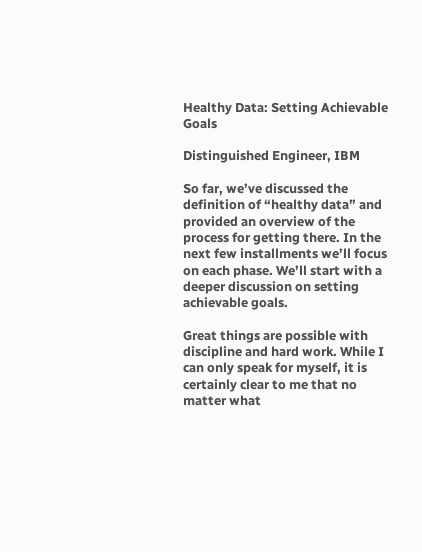Healthy Data: Setting Achievable Goals

Distinguished Engineer, IBM

So far, we’ve discussed the definition of “healthy data” and provided an overview of the process for getting there. In the next few installments we’ll focus on each phase. We’ll start with a deeper discussion on setting achievable goals.

Great things are possible with discipline and hard work. While I can only speak for myself, it is certainly clear to me that no matter what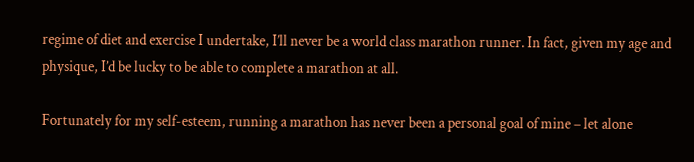regime of diet and exercise I undertake, I’ll never be a world class marathon runner. In fact, given my age and physique, I’d be lucky to be able to complete a marathon at all.

Fortunately for my self-esteem, running a marathon has never been a personal goal of mine – let alone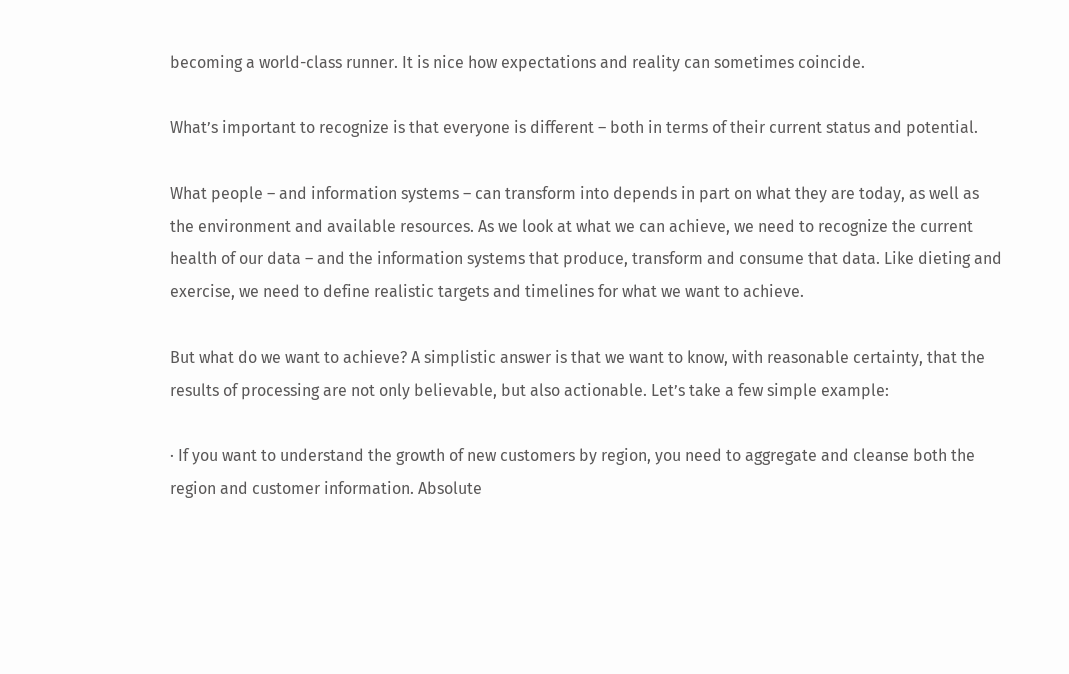becoming a world-class runner. It is nice how expectations and reality can sometimes coincide.

What’s important to recognize is that everyone is different – both in terms of their current status and potential.

What people – and information systems – can transform into depends in part on what they are today, as well as the environment and available resources. As we look at what we can achieve, we need to recognize the current health of our data – and the information systems that produce, transform and consume that data. Like dieting and exercise, we need to define realistic targets and timelines for what we want to achieve.

But what do we want to achieve? A simplistic answer is that we want to know, with reasonable certainty, that the results of processing are not only believable, but also actionable. Let’s take a few simple example:

· If you want to understand the growth of new customers by region, you need to aggregate and cleanse both the region and customer information. Absolute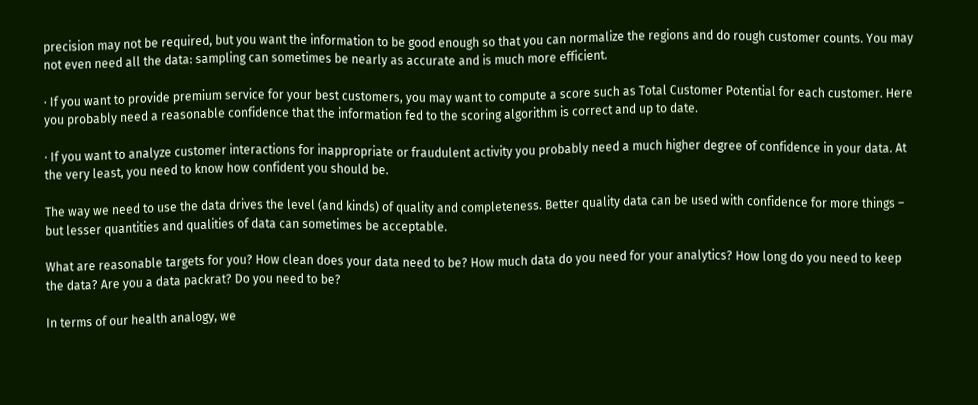precision may not be required, but you want the information to be good enough so that you can normalize the regions and do rough customer counts. You may not even need all the data: sampling can sometimes be nearly as accurate and is much more efficient.

· If you want to provide premium service for your best customers, you may want to compute a score such as Total Customer Potential for each customer. Here you probably need a reasonable confidence that the information fed to the scoring algorithm is correct and up to date.

· If you want to analyze customer interactions for inappropriate or fraudulent activity you probably need a much higher degree of confidence in your data. At the very least, you need to know how confident you should be.

The way we need to use the data drives the level (and kinds) of quality and completeness. Better quality data can be used with confidence for more things – but lesser quantities and qualities of data can sometimes be acceptable.

What are reasonable targets for you? How clean does your data need to be? How much data do you need for your analytics? How long do you need to keep the data? Are you a data packrat? Do you need to be?

In terms of our health analogy, we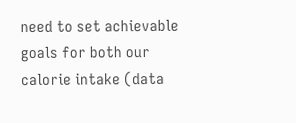need to set achievable goals for both our calorie intake (data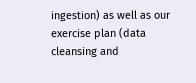ingestion) as well as our exercise plan (data cleansing and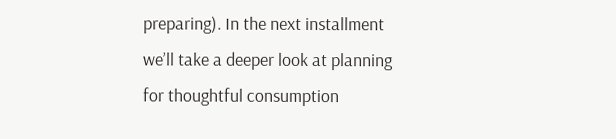preparing). In the next installment we’ll take a deeper look at planning for thoughtful consumption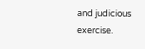and judicious exercise.